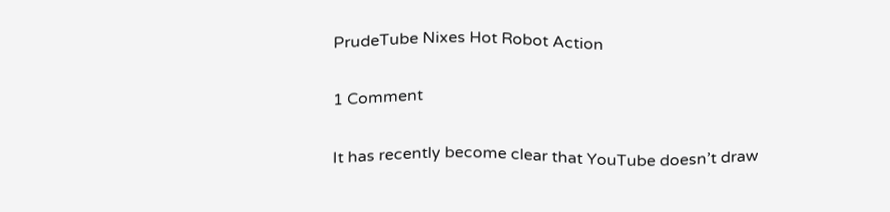PrudeTube Nixes Hot Robot Action

1 Comment

It has recently become clear that YouTube doesn’t draw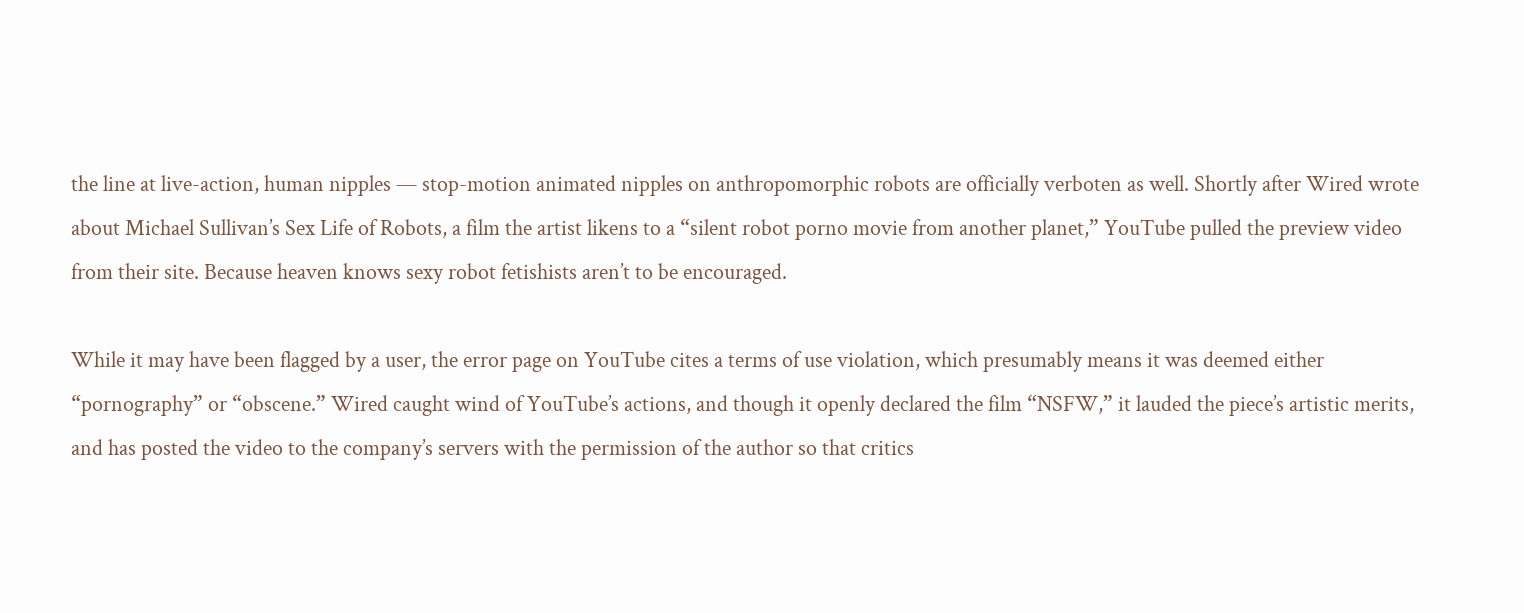the line at live-action, human nipples — stop-motion animated nipples on anthropomorphic robots are officially verboten as well. Shortly after Wired wrote about Michael Sullivan’s Sex Life of Robots, a film the artist likens to a “silent robot porno movie from another planet,” YouTube pulled the preview video from their site. Because heaven knows sexy robot fetishists aren’t to be encouraged.

While it may have been flagged by a user, the error page on YouTube cites a terms of use violation, which presumably means it was deemed either “pornography” or “obscene.” Wired caught wind of YouTube’s actions, and though it openly declared the film “NSFW,” it lauded the piece’s artistic merits, and has posted the video to the company’s servers with the permission of the author so that critics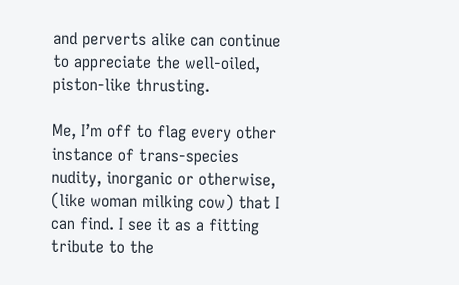and perverts alike can continue to appreciate the well-oiled, piston-like thrusting.

Me, I’m off to flag every other instance of trans-species nudity, inorganic or otherwise, (like woman milking cow) that I can find. I see it as a fitting tribute to the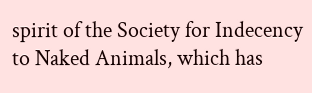spirit of the Society for Indecency to Naked Animals, which has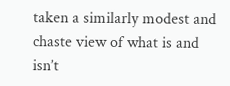taken a similarly modest and chaste view of what is and isn’t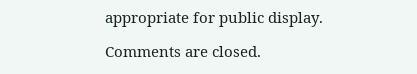appropriate for public display.

Comments are closed.